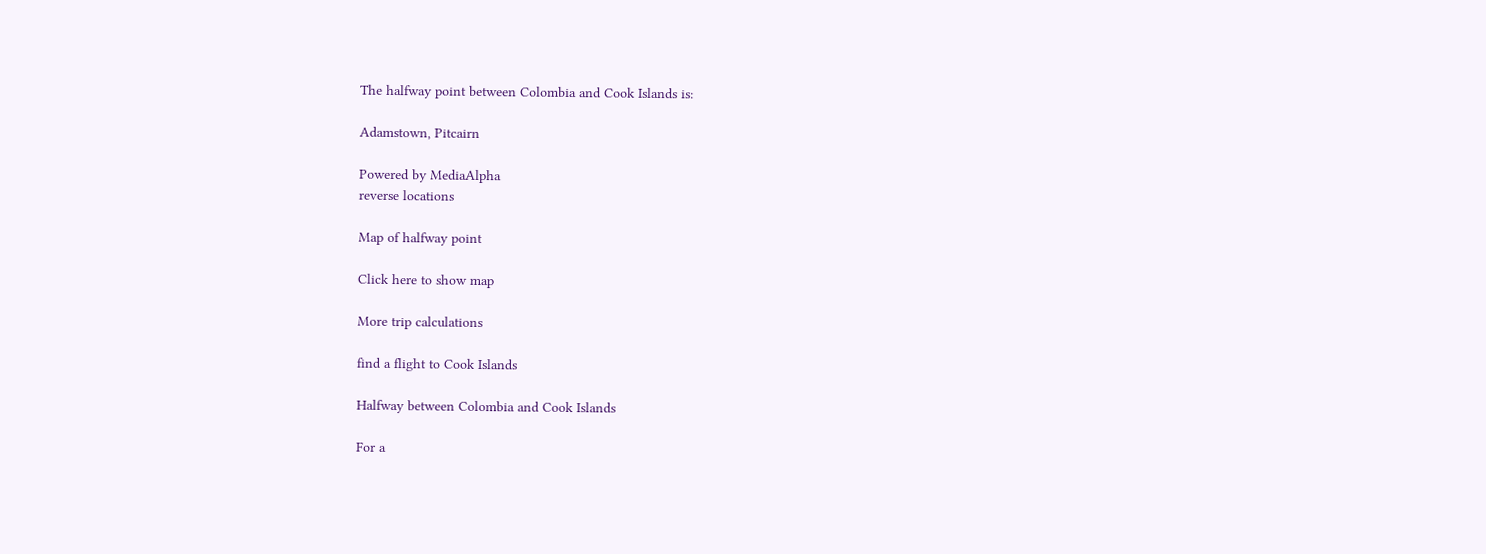The halfway point between Colombia and Cook Islands is:

Adamstown, Pitcairn

Powered by MediaAlpha
reverse locations

Map of halfway point

Click here to show map

More trip calculations

find a flight to Cook Islands

Halfway between Colombia and Cook Islands

For a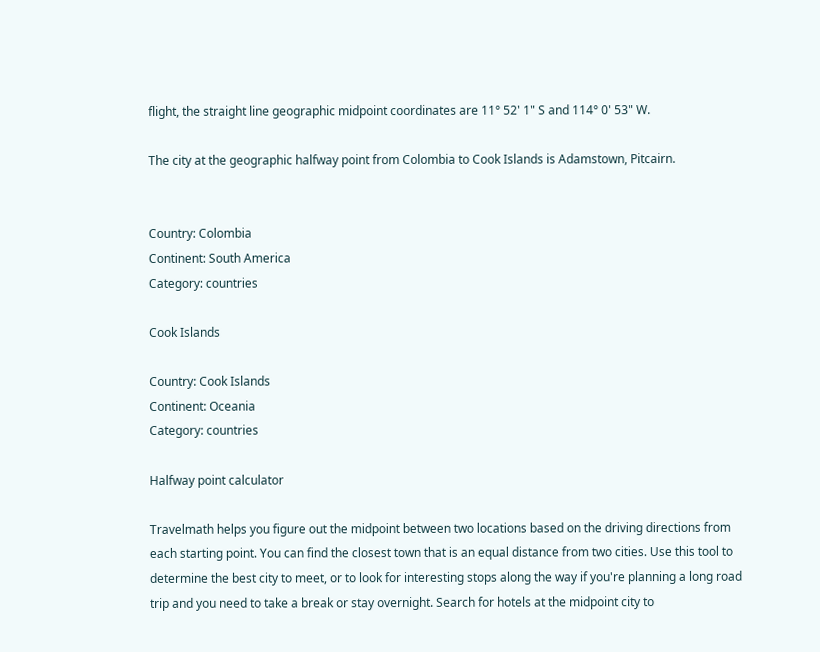flight, the straight line geographic midpoint coordinates are 11° 52' 1" S and 114° 0' 53" W.

The city at the geographic halfway point from Colombia to Cook Islands is Adamstown, Pitcairn.


Country: Colombia
Continent: South America
Category: countries

Cook Islands

Country: Cook Islands
Continent: Oceania
Category: countries

Halfway point calculator

Travelmath helps you figure out the midpoint between two locations based on the driving directions from each starting point. You can find the closest town that is an equal distance from two cities. Use this tool to determine the best city to meet, or to look for interesting stops along the way if you're planning a long road trip and you need to take a break or stay overnight. Search for hotels at the midpoint city to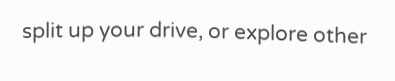split up your drive, or explore other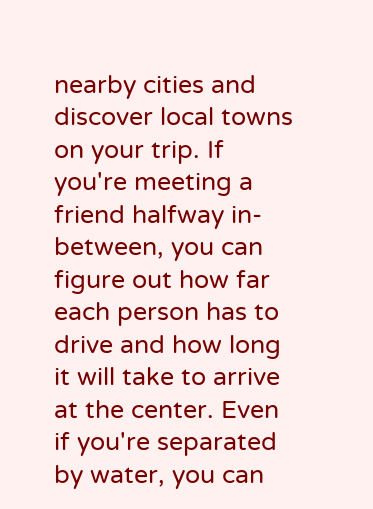nearby cities and discover local towns on your trip. If you're meeting a friend halfway in-between, you can figure out how far each person has to drive and how long it will take to arrive at the center. Even if you're separated by water, you can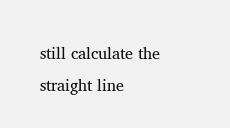still calculate the straight line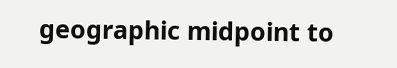geographic midpoint to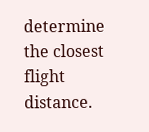determine the closest flight distance.